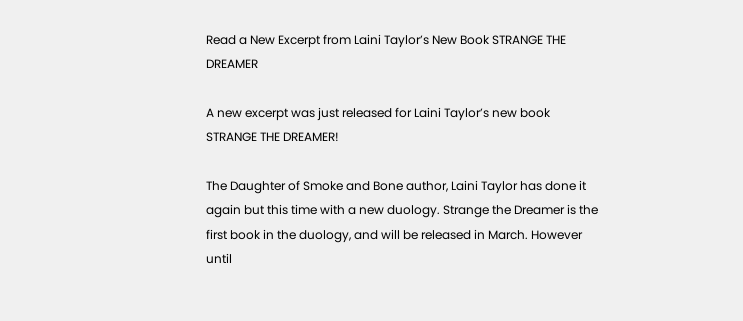Read a New Excerpt from Laini Taylor’s New Book STRANGE THE DREAMER

A new excerpt was just released for Laini Taylor’s new book STRANGE THE DREAMER!

The Daughter of Smoke and Bone author, Laini Taylor has done it again but this time with a new duology. Strange the Dreamer is the first book in the duology, and will be released in March. However until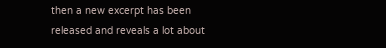then a new excerpt has been released and reveals a lot about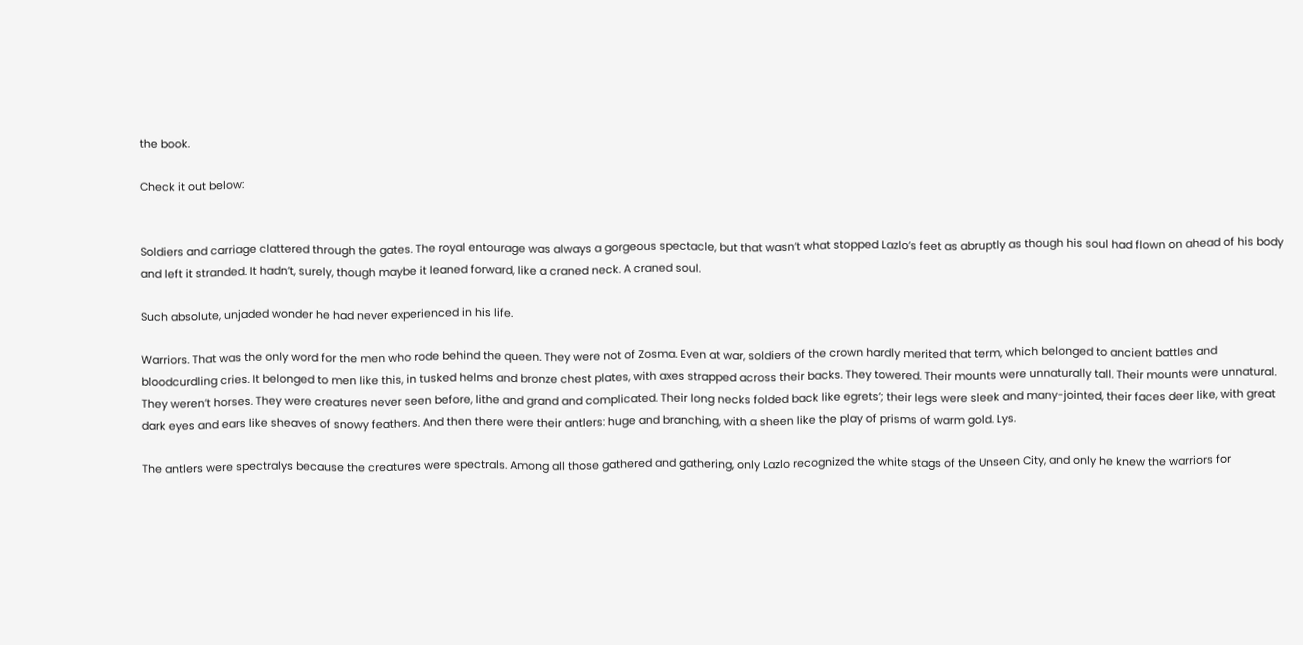the book.

Check it out below:


Soldiers and carriage clattered through the gates. The royal entourage was always a gorgeous spectacle, but that wasn’t what stopped Lazlo’s feet as abruptly as though his soul had flown on ahead of his body and left it stranded. It hadn’t, surely, though maybe it leaned forward, like a craned neck. A craned soul.

Such absolute, unjaded wonder he had never experienced in his life.

Warriors. That was the only word for the men who rode behind the queen. They were not of Zosma. Even at war, soldiers of the crown hardly merited that term, which belonged to ancient battles and bloodcurdling cries. It belonged to men like this, in tusked helms and bronze chest plates, with axes strapped across their backs. They towered. Their mounts were unnaturally tall. Their mounts were unnatural. They weren’t horses. They were creatures never seen before, lithe and grand and complicated. Their long necks folded back like egrets’; their legs were sleek and many-jointed, their faces deer like, with great dark eyes and ears like sheaves of snowy feathers. And then there were their antlers: huge and branching, with a sheen like the play of prisms of warm gold. Lys.

The antlers were spectralys because the creatures were spectrals. Among all those gathered and gathering, only Lazlo recognized the white stags of the Unseen City, and only he knew the warriors for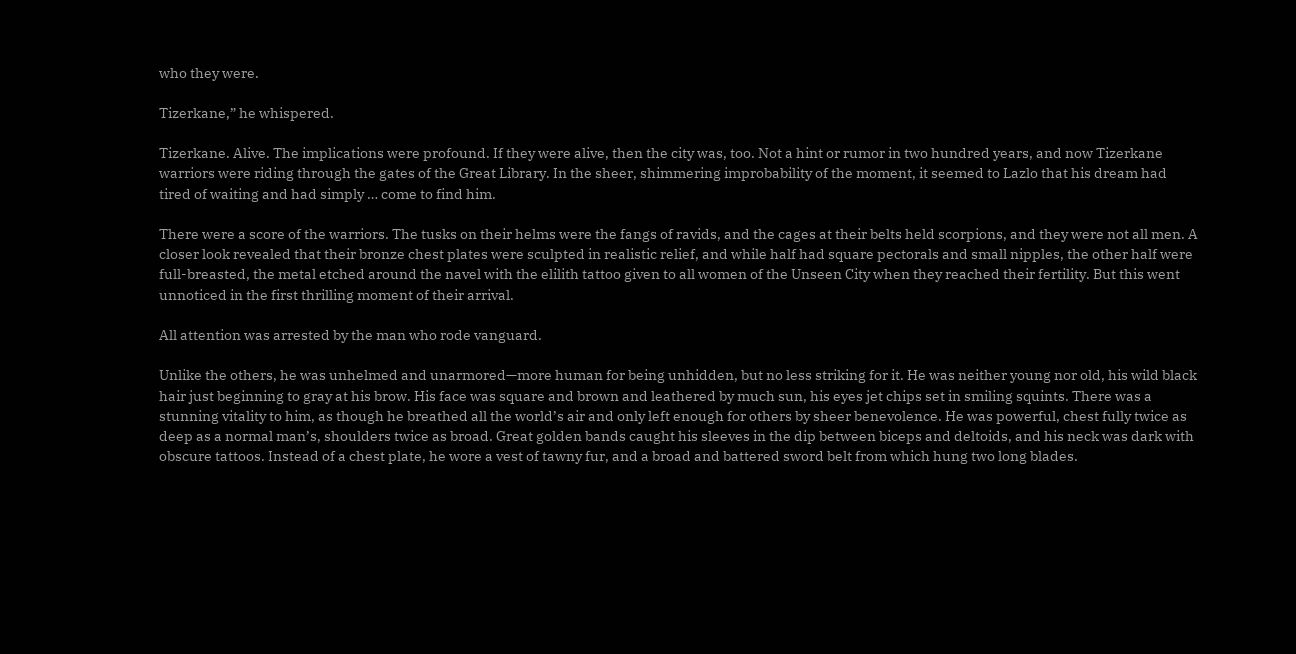who they were.

Tizerkane,” he whispered.

Tizerkane. Alive. The implications were profound. If they were alive, then the city was, too. Not a hint or rumor in two hundred years, and now Tizerkane warriors were riding through the gates of the Great Library. In the sheer, shimmering improbability of the moment, it seemed to Lazlo that his dream had tired of waiting and had simply … come to find him.

There were a score of the warriors. The tusks on their helms were the fangs of ravids, and the cages at their belts held scorpions, and they were not all men. A closer look revealed that their bronze chest plates were sculpted in realistic relief, and while half had square pectorals and small nipples, the other half were full-breasted, the metal etched around the navel with the elilith tattoo given to all women of the Unseen City when they reached their fertility. But this went unnoticed in the first thrilling moment of their arrival.

All attention was arrested by the man who rode vanguard.

Unlike the others, he was unhelmed and unarmored—more human for being unhidden, but no less striking for it. He was neither young nor old, his wild black hair just beginning to gray at his brow. His face was square and brown and leathered by much sun, his eyes jet chips set in smiling squints. There was a stunning vitality to him, as though he breathed all the world’s air and only left enough for others by sheer benevolence. He was powerful, chest fully twice as deep as a normal man’s, shoulders twice as broad. Great golden bands caught his sleeves in the dip between biceps and deltoids, and his neck was dark with obscure tattoos. Instead of a chest plate, he wore a vest of tawny fur, and a broad and battered sword belt from which hung two long blades.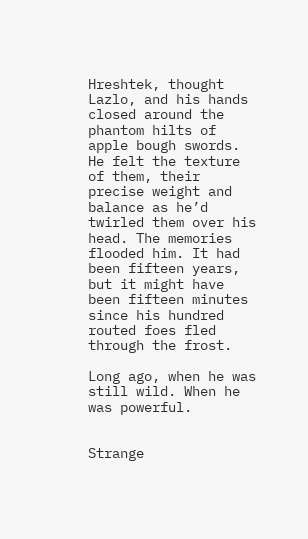Hreshtek, thought Lazlo, and his hands closed around the phantom hilts of apple bough swords. He felt the texture of them, their precise weight and balance as he’d twirled them over his head. The memories flooded him. It had been fifteen years, but it might have been fifteen minutes since his hundred routed foes fled through the frost.

Long ago, when he was still wild. When he was powerful.


Strange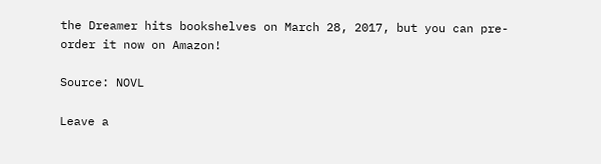the Dreamer hits bookshelves on March 28, 2017, but you can pre-order it now on Amazon!

Source: NOVL

Leave a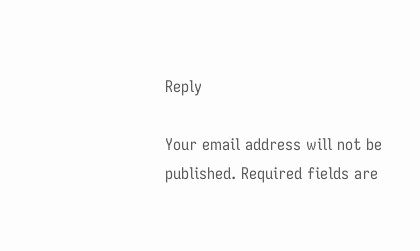Reply

Your email address will not be published. Required fields are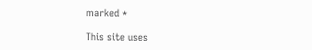marked *

This site uses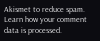Akismet to reduce spam. Learn how your comment data is processed.